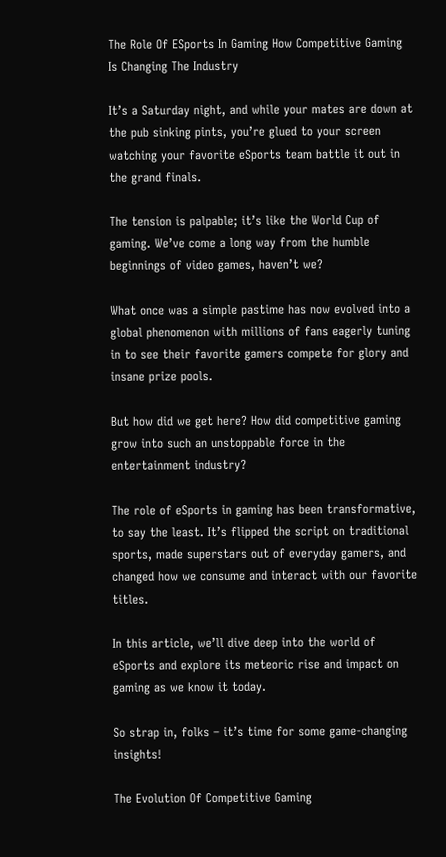The Role Of ESports In Gaming How Competitive Gaming Is Changing The Industry

It’s a Saturday night, and while your mates are down at the pub sinking pints, you’re glued to your screen watching your favorite eSports team battle it out in the grand finals.

The tension is palpable; it’s like the World Cup of gaming. We’ve come a long way from the humble beginnings of video games, haven’t we?

What once was a simple pastime has now evolved into a global phenomenon with millions of fans eagerly tuning in to see their favorite gamers compete for glory and insane prize pools.

But how did we get here? How did competitive gaming grow into such an unstoppable force in the entertainment industry?

The role of eSports in gaming has been transformative, to say the least. It’s flipped the script on traditional sports, made superstars out of everyday gamers, and changed how we consume and interact with our favorite titles.

In this article, we’ll dive deep into the world of eSports and explore its meteoric rise and impact on gaming as we know it today.

So strap in, folks – it’s time for some game-changing insights!

The Evolution Of Competitive Gaming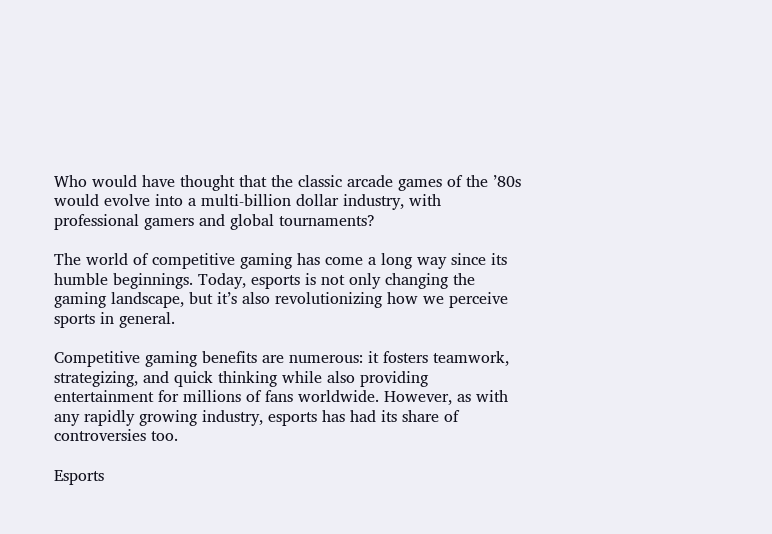Who would have thought that the classic arcade games of the ’80s would evolve into a multi-billion dollar industry, with professional gamers and global tournaments?

The world of competitive gaming has come a long way since its humble beginnings. Today, esports is not only changing the gaming landscape, but it’s also revolutionizing how we perceive sports in general.

Competitive gaming benefits are numerous: it fosters teamwork, strategizing, and quick thinking while also providing entertainment for millions of fans worldwide. However, as with any rapidly growing industry, esports has had its share of controversies too.

Esports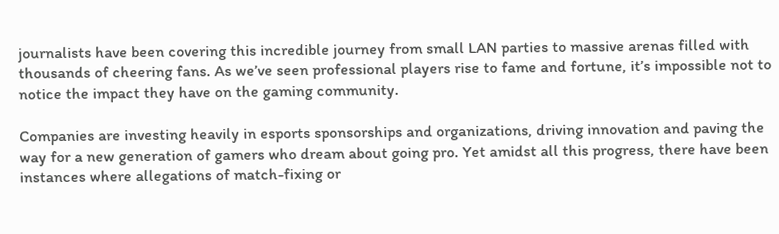journalists have been covering this incredible journey from small LAN parties to massive arenas filled with thousands of cheering fans. As we’ve seen professional players rise to fame and fortune, it’s impossible not to notice the impact they have on the gaming community.

Companies are investing heavily in esports sponsorships and organizations, driving innovation and paving the way for a new generation of gamers who dream about going pro. Yet amidst all this progress, there have been instances where allegations of match-fixing or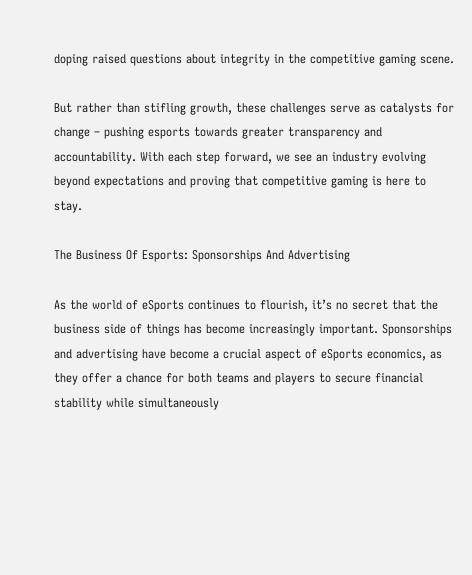doping raised questions about integrity in the competitive gaming scene.

But rather than stifling growth, these challenges serve as catalysts for change – pushing esports towards greater transparency and accountability. With each step forward, we see an industry evolving beyond expectations and proving that competitive gaming is here to stay.

The Business Of Esports: Sponsorships And Advertising

As the world of eSports continues to flourish, it’s no secret that the business side of things has become increasingly important. Sponsorships and advertising have become a crucial aspect of eSports economics, as they offer a chance for both teams and players to secure financial stability while simultaneously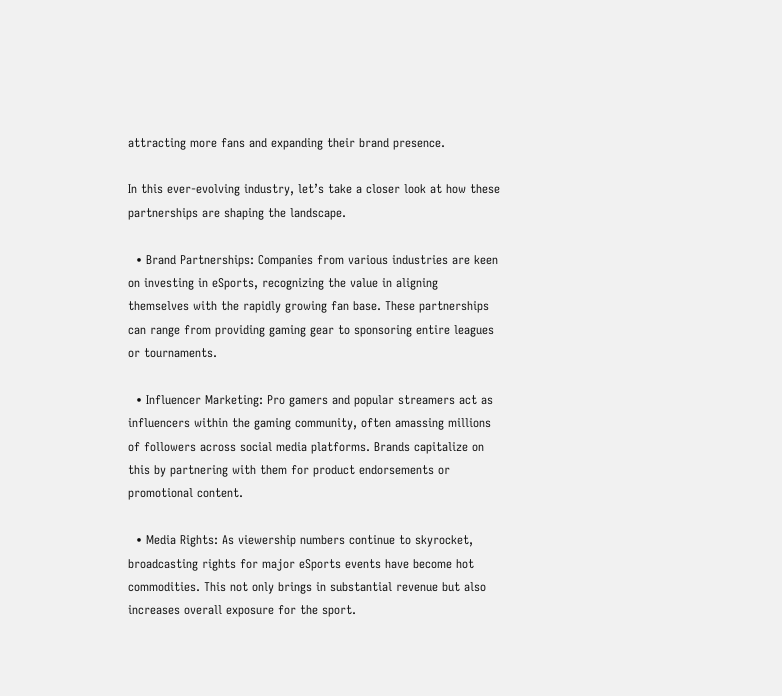attracting more fans and expanding their brand presence.

In this ever-evolving industry, let’s take a closer look at how these partnerships are shaping the landscape.

  • Brand Partnerships: Companies from various industries are keen on investing in eSports, recognizing the value in aligning themselves with the rapidly growing fan base. These partnerships can range from providing gaming gear to sponsoring entire leagues or tournaments.

  • Influencer Marketing: Pro gamers and popular streamers act as influencers within the gaming community, often amassing millions of followers across social media platforms. Brands capitalize on this by partnering with them for product endorsements or promotional content.

  • Media Rights: As viewership numbers continue to skyrocket, broadcasting rights for major eSports events have become hot commodities. This not only brings in substantial revenue but also increases overall exposure for the sport.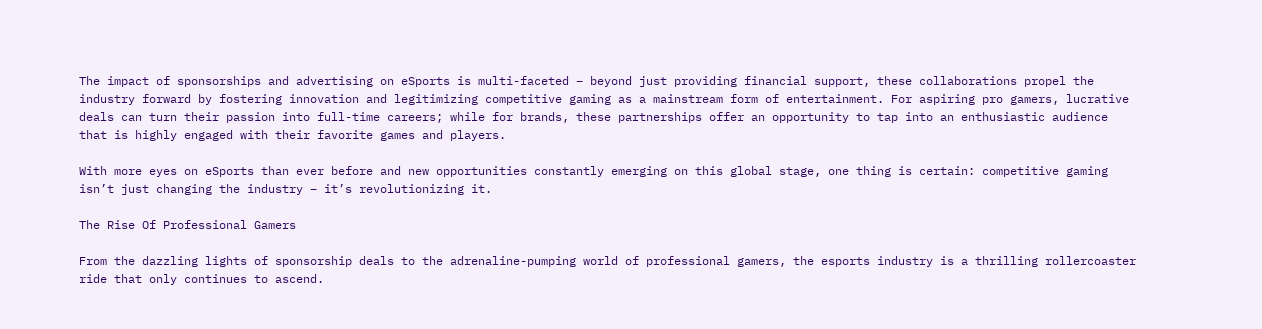The impact of sponsorships and advertising on eSports is multi-faceted – beyond just providing financial support, these collaborations propel the industry forward by fostering innovation and legitimizing competitive gaming as a mainstream form of entertainment. For aspiring pro gamers, lucrative deals can turn their passion into full-time careers; while for brands, these partnerships offer an opportunity to tap into an enthusiastic audience that is highly engaged with their favorite games and players.

With more eyes on eSports than ever before and new opportunities constantly emerging on this global stage, one thing is certain: competitive gaming isn’t just changing the industry – it’s revolutionizing it.

The Rise Of Professional Gamers

From the dazzling lights of sponsorship deals to the adrenaline-pumping world of professional gamers, the esports industry is a thrilling rollercoaster ride that only continues to ascend.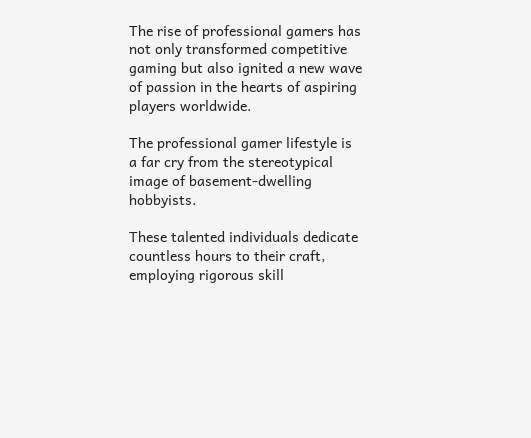The rise of professional gamers has not only transformed competitive gaming but also ignited a new wave of passion in the hearts of aspiring players worldwide.

The professional gamer lifestyle is a far cry from the stereotypical image of basement-dwelling hobbyists.

These talented individuals dedicate countless hours to their craft, employing rigorous skill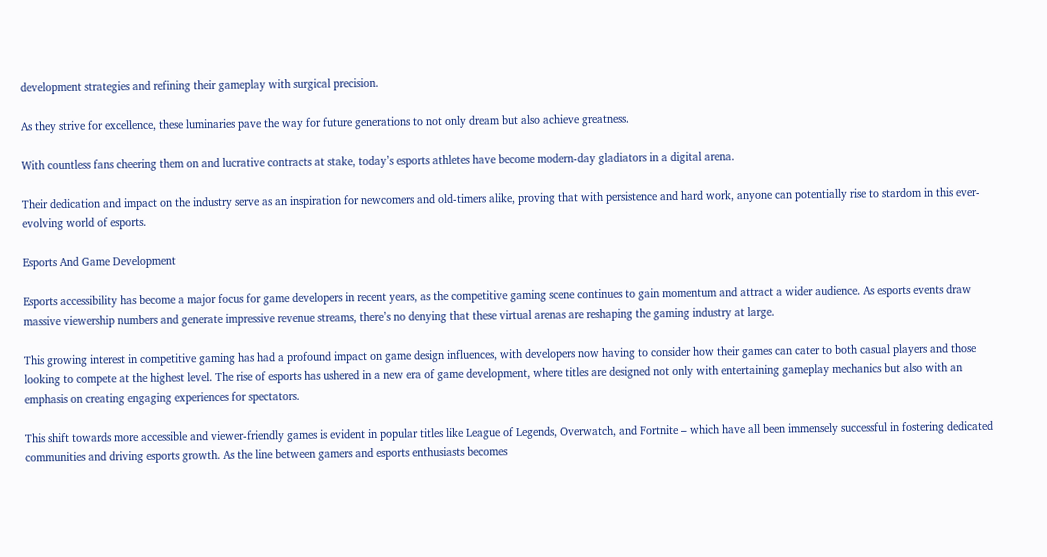development strategies and refining their gameplay with surgical precision.

As they strive for excellence, these luminaries pave the way for future generations to not only dream but also achieve greatness.

With countless fans cheering them on and lucrative contracts at stake, today’s esports athletes have become modern-day gladiators in a digital arena.

Their dedication and impact on the industry serve as an inspiration for newcomers and old-timers alike, proving that with persistence and hard work, anyone can potentially rise to stardom in this ever-evolving world of esports.

Esports And Game Development

Esports accessibility has become a major focus for game developers in recent years, as the competitive gaming scene continues to gain momentum and attract a wider audience. As esports events draw massive viewership numbers and generate impressive revenue streams, there’s no denying that these virtual arenas are reshaping the gaming industry at large.

This growing interest in competitive gaming has had a profound impact on game design influences, with developers now having to consider how their games can cater to both casual players and those looking to compete at the highest level. The rise of esports has ushered in a new era of game development, where titles are designed not only with entertaining gameplay mechanics but also with an emphasis on creating engaging experiences for spectators.

This shift towards more accessible and viewer-friendly games is evident in popular titles like League of Legends, Overwatch, and Fortnite – which have all been immensely successful in fostering dedicated communities and driving esports growth. As the line between gamers and esports enthusiasts becomes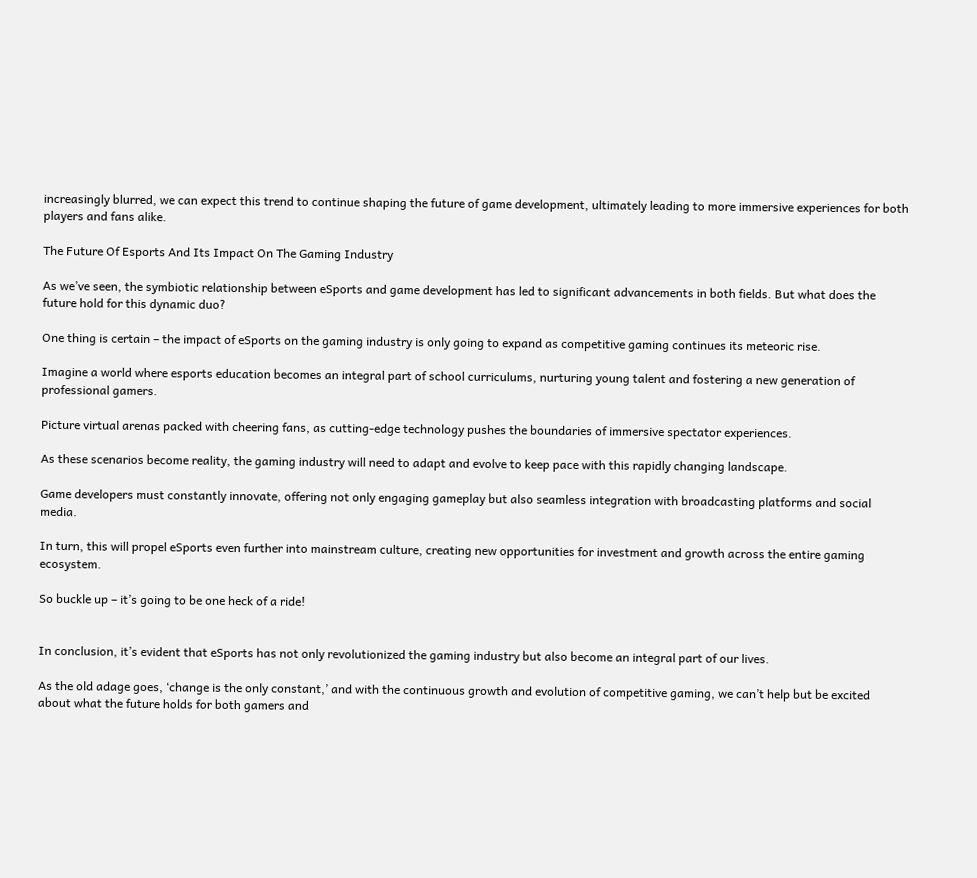increasingly blurred, we can expect this trend to continue shaping the future of game development, ultimately leading to more immersive experiences for both players and fans alike.

The Future Of Esports And Its Impact On The Gaming Industry

As we’ve seen, the symbiotic relationship between eSports and game development has led to significant advancements in both fields. But what does the future hold for this dynamic duo?

One thing is certain – the impact of eSports on the gaming industry is only going to expand as competitive gaming continues its meteoric rise.

Imagine a world where esports education becomes an integral part of school curriculums, nurturing young talent and fostering a new generation of professional gamers.

Picture virtual arenas packed with cheering fans, as cutting-edge technology pushes the boundaries of immersive spectator experiences.

As these scenarios become reality, the gaming industry will need to adapt and evolve to keep pace with this rapidly changing landscape.

Game developers must constantly innovate, offering not only engaging gameplay but also seamless integration with broadcasting platforms and social media.

In turn, this will propel eSports even further into mainstream culture, creating new opportunities for investment and growth across the entire gaming ecosystem.

So buckle up – it’s going to be one heck of a ride!


In conclusion, it’s evident that eSports has not only revolutionized the gaming industry but also become an integral part of our lives.

As the old adage goes, ‘change is the only constant,’ and with the continuous growth and evolution of competitive gaming, we can’t help but be excited about what the future holds for both gamers and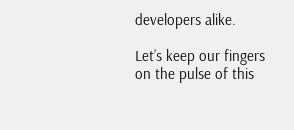developers alike.

Let’s keep our fingers on the pulse of this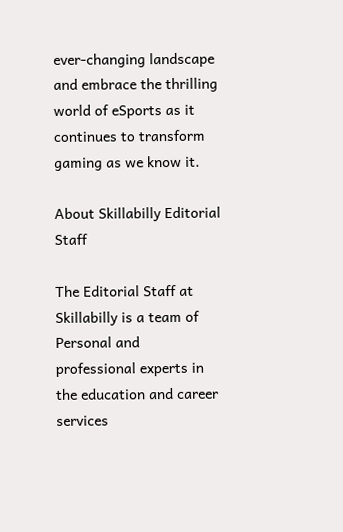ever-changing landscape and embrace the thrilling world of eSports as it continues to transform gaming as we know it.

About Skillabilly Editorial Staff

The Editorial Staff at Skillabilly is a team of Personal and professional experts in the education and career services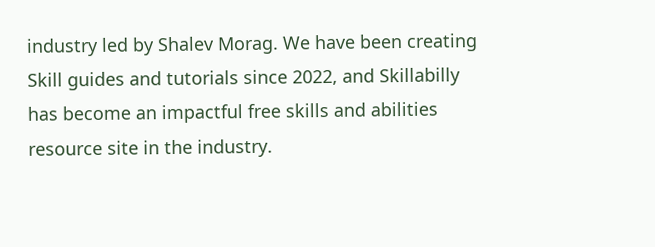industry led by Shalev Morag. We have been creating Skill guides and tutorials since 2022, and Skillabilly has become an impactful free skills and abilities resource site in the industry.